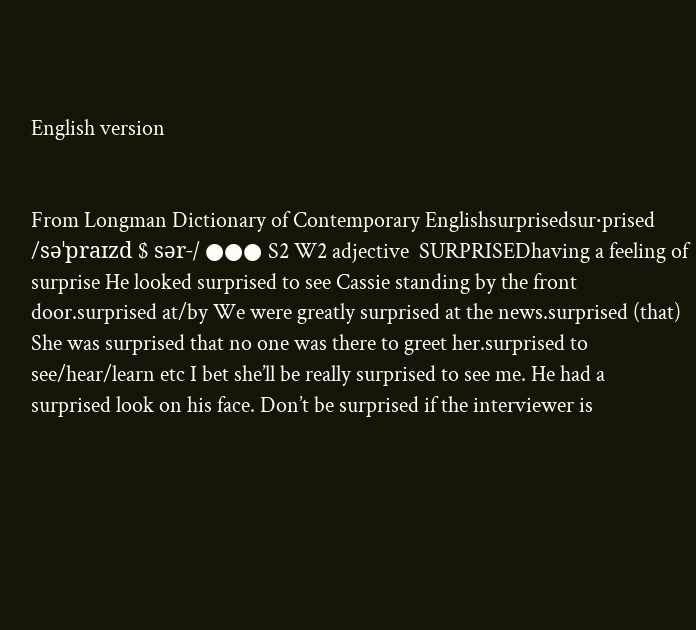English version


From Longman Dictionary of Contemporary Englishsurprisedsur‧prised /səˈpraɪzd $ sər-/ ●●● S2 W2 adjective  SURPRISEDhaving a feeling of surprise He looked surprised to see Cassie standing by the front door.surprised at/by We were greatly surprised at the news.surprised (that) She was surprised that no one was there to greet her.surprised to see/hear/learn etc I bet she’ll be really surprised to see me. He had a surprised look on his face. Don’t be surprised if the interviewer is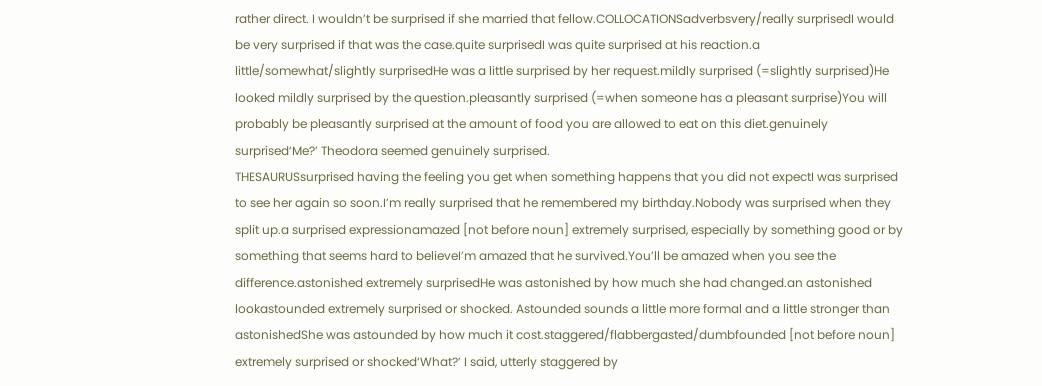rather direct. I wouldn’t be surprised if she married that fellow.COLLOCATIONSadverbsvery/really surprisedI would be very surprised if that was the case.quite surprisedI was quite surprised at his reaction.a little/somewhat/slightly surprisedHe was a little surprised by her request.mildly surprised (=slightly surprised)He looked mildly surprised by the question.pleasantly surprised (=when someone has a pleasant surprise)You will probably be pleasantly surprised at the amount of food you are allowed to eat on this diet.genuinely surprised‘Me?’ Theodora seemed genuinely surprised.
THESAURUSsurprised having the feeling you get when something happens that you did not expectI was surprised to see her again so soon.I’m really surprised that he remembered my birthday.Nobody was surprised when they split up.a surprised expressionamazed [not before noun] extremely surprised, especially by something good or by something that seems hard to believeI’m amazed that he survived.You’ll be amazed when you see the difference.astonished extremely surprisedHe was astonished by how much she had changed.an astonished lookastounded extremely surprised or shocked. Astounded sounds a little more formal and a little stronger than astonishedShe was astounded by how much it cost.staggered/flabbergasted/dumbfounded [not before noun] extremely surprised or shocked‘What?’ I said, utterly staggered by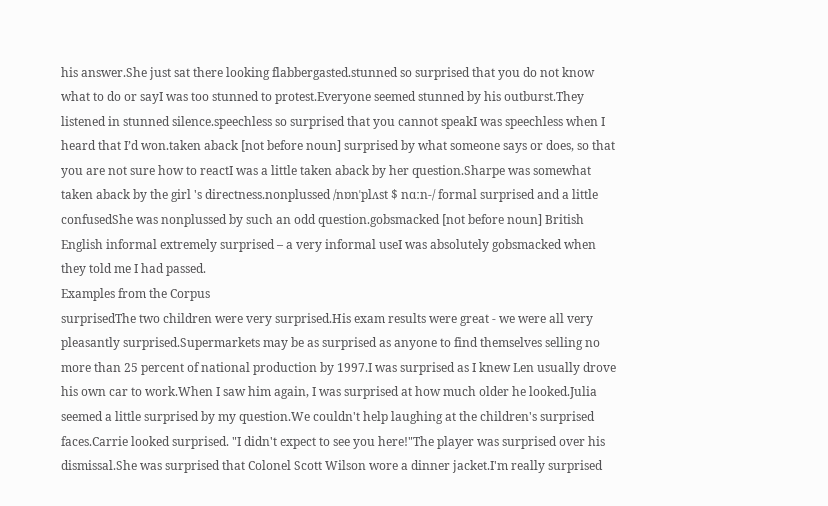his answer.She just sat there looking flabbergasted.stunned so surprised that you do not know what to do or sayI was too stunned to protest.Everyone seemed stunned by his outburst.They listened in stunned silence.speechless so surprised that you cannot speakI was speechless when I heard that I’d won.taken aback [not before noun] surprised by what someone says or does, so that you are not sure how to reactI was a little taken aback by her question.Sharpe was somewhat taken aback by the girl 's directness.nonplussed /nɒnˈplʌst $ nɑːn-/ formal surprised and a little confusedShe was nonplussed by such an odd question.gobsmacked [not before noun] British English informal extremely surprised – a very informal useI was absolutely gobsmacked when they told me I had passed.
Examples from the Corpus
surprisedThe two children were very surprised.His exam results were great - we were all very pleasantly surprised.Supermarkets may be as surprised as anyone to find themselves selling no more than 25 percent of national production by 1997.I was surprised as I knew Len usually drove his own car to work.When I saw him again, I was surprised at how much older he looked.Julia seemed a little surprised by my question.We couldn't help laughing at the children's surprised faces.Carrie looked surprised. "I didn't expect to see you here!"The player was surprised over his dismissal.She was surprised that Colonel Scott Wilson wore a dinner jacket.I'm really surprised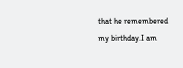that he remembered my birthday.I am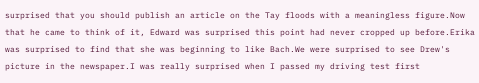surprised that you should publish an article on the Tay floods with a meaningless figure.Now that he came to think of it, Edward was surprised this point had never cropped up before.Erika was surprised to find that she was beginning to like Bach.We were surprised to see Drew's picture in the newspaper.I was really surprised when I passed my driving test first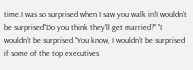time.I was so surprised when I saw you walk in!I wouldn’t be surprised"Do you think they'll get married?" "I wouldn't be surprised."You know, I wouldn't be surprised if some of the top executives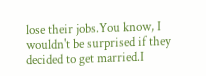lose their jobs.You know, I wouldn't be surprised if they decided to get married.I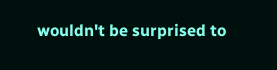wouldn't be surprised to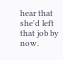hear that she'd left that job by now.